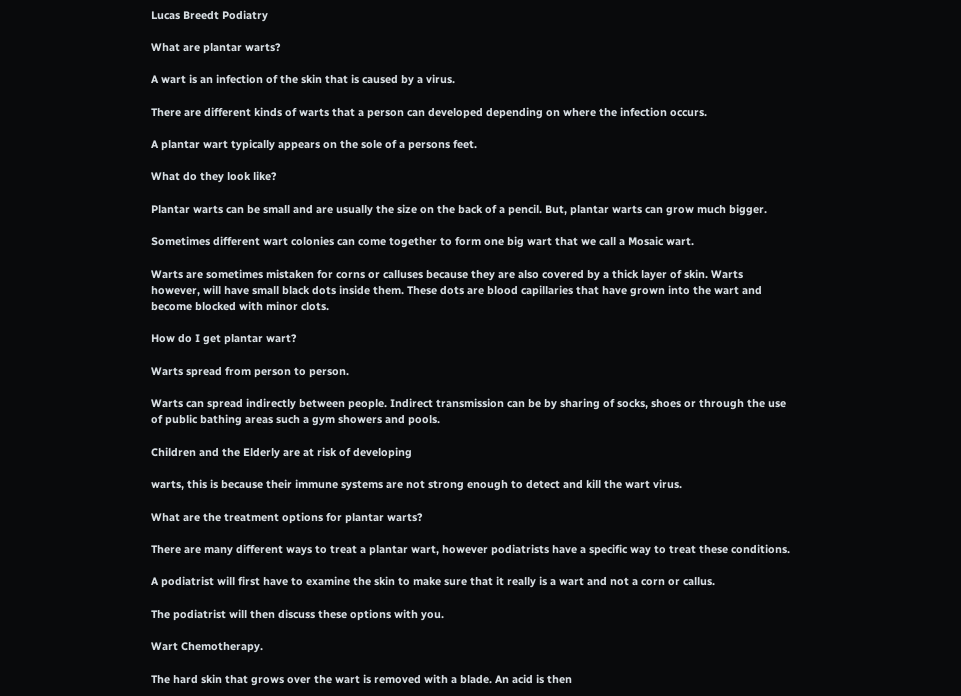Lucas Breedt Podiatry

What are plantar warts?

A wart is an infection of the skin that is caused by a virus.

There are different kinds of warts that a person can developed depending on where the infection occurs.

A plantar wart typically appears on the sole of a persons feet.

What do they look like?

Plantar warts can be small and are usually the size on the back of a pencil. But, plantar warts can grow much bigger.

Sometimes different wart colonies can come together to form one big wart that we call a Mosaic wart.

Warts are sometimes mistaken for corns or calluses because they are also covered by a thick layer of skin. Warts however, will have small black dots inside them. These dots are blood capillaries that have grown into the wart and become blocked with minor clots.

How do I get plantar wart?

Warts spread from person to person.

Warts can spread indirectly between people. Indirect transmission can be by sharing of socks, shoes or through the use of public bathing areas such a gym showers and pools.

Children and the Elderly are at risk of developing

warts, this is because their immune systems are not strong enough to detect and kill the wart virus.

What are the treatment options for plantar warts?

There are many different ways to treat a plantar wart, however podiatrists have a specific way to treat these conditions.

A podiatrist will first have to examine the skin to make sure that it really is a wart and not a corn or callus.

The podiatrist will then discuss these options with you.

Wart Chemotherapy.

The hard skin that grows over the wart is removed with a blade. An acid is then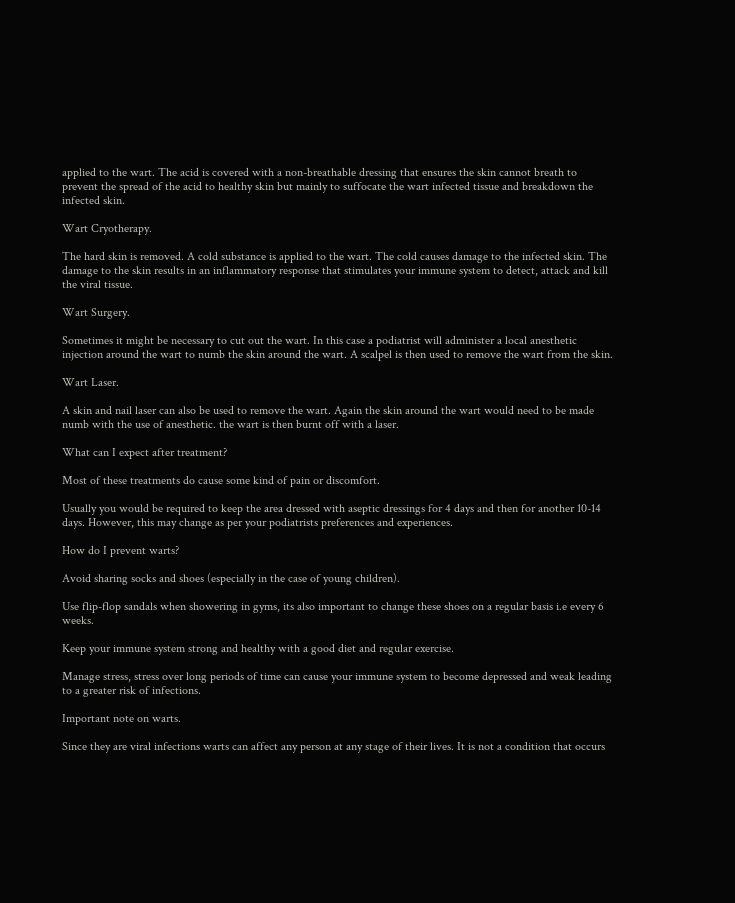applied to the wart. The acid is covered with a non-breathable dressing that ensures the skin cannot breath to prevent the spread of the acid to healthy skin but mainly to suffocate the wart infected tissue and breakdown the infected skin.

Wart Cryotherapy.

The hard skin is removed. A cold substance is applied to the wart. The cold causes damage to the infected skin. The damage to the skin results in an inflammatory response that stimulates your immune system to detect, attack and kill the viral tissue.

Wart Surgery.

Sometimes it might be necessary to cut out the wart. In this case a podiatrist will administer a local anesthetic injection around the wart to numb the skin around the wart. A scalpel is then used to remove the wart from the skin.

Wart Laser.

A skin and nail laser can also be used to remove the wart. Again the skin around the wart would need to be made numb with the use of anesthetic. the wart is then burnt off with a laser.

What can I expect after treatment?

Most of these treatments do cause some kind of pain or discomfort.

Usually you would be required to keep the area dressed with aseptic dressings for 4 days and then for another 10-14 days. However, this may change as per your podiatrists preferences and experiences.

How do I prevent warts?

Avoid sharing socks and shoes (especially in the case of young children).

Use flip-flop sandals when showering in gyms, its also important to change these shoes on a regular basis i.e every 6 weeks.

Keep your immune system strong and healthy with a good diet and regular exercise.

Manage stress, stress over long periods of time can cause your immune system to become depressed and weak leading to a greater risk of infections.

Important note on warts.

Since they are viral infections warts can affect any person at any stage of their lives. It is not a condition that occurs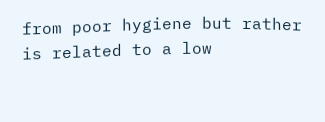from poor hygiene but rather is related to a low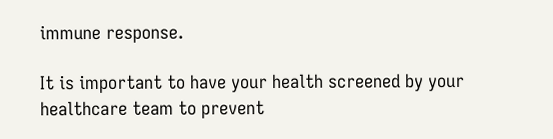immune response.

It is important to have your health screened by your healthcare team to prevent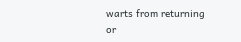warts from returning or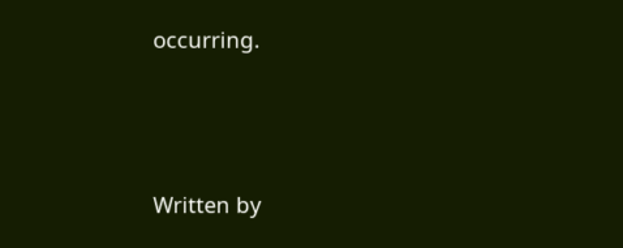occurring.




Written by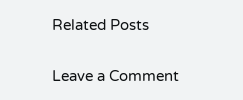Related Posts

Leave a Comment